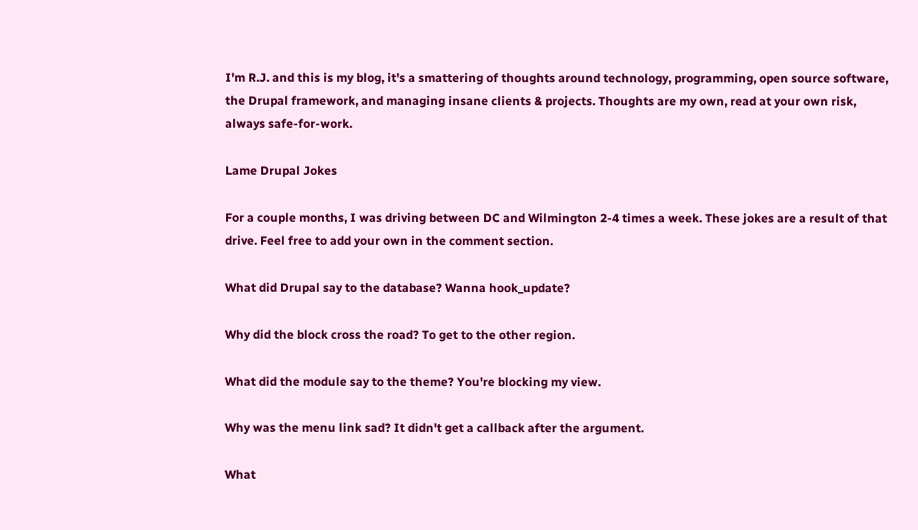I'm R.J. and this is my blog, it's a smattering of thoughts around technology, programming, open source software, the Drupal framework, and managing insane clients & projects. Thoughts are my own, read at your own risk, always safe-for-work.

Lame Drupal Jokes

For a couple months, I was driving between DC and Wilmington 2-4 times a week. These jokes are a result of that drive. Feel free to add your own in the comment section.

What did Drupal say to the database? Wanna hook_update?

Why did the block cross the road? To get to the other region.

What did the module say to the theme? You're blocking my view.

Why was the menu link sad? It didn't get a callback after the argument.

What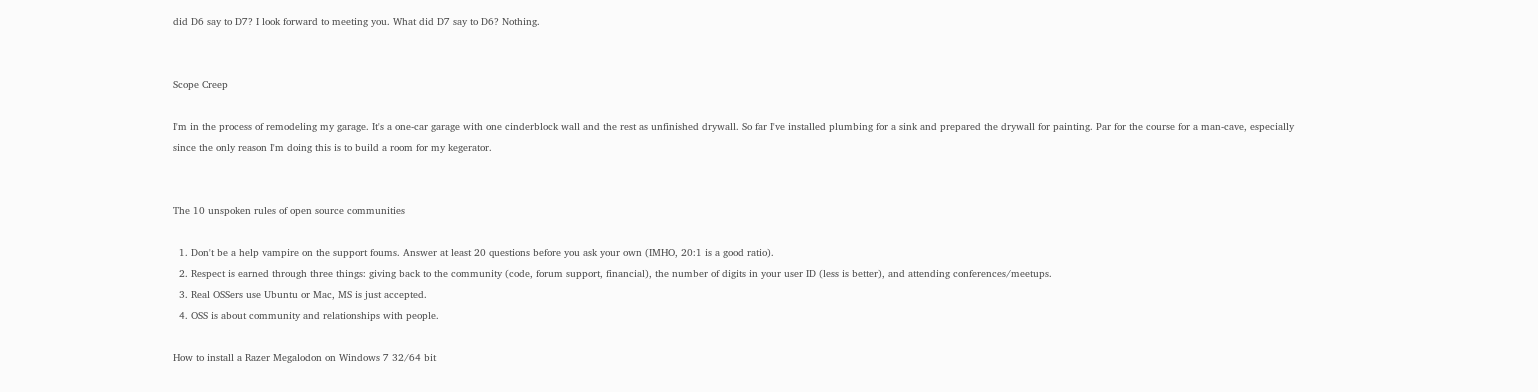did D6 say to D7? I look forward to meeting you. What did D7 say to D6? Nothing.


Scope Creep

I'm in the process of remodeling my garage. It's a one-car garage with one cinderblock wall and the rest as unfinished drywall. So far I've installed plumbing for a sink and prepared the drywall for painting. Par for the course for a man-cave, especially since the only reason I'm doing this is to build a room for my kegerator.


The 10 unspoken rules of open source communities

  1. Don't be a help vampire on the support foums. Answer at least 20 questions before you ask your own (IMHO, 20:1 is a good ratio).
  2. Respect is earned through three things: giving back to the community (code, forum support, financial), the number of digits in your user ID (less is better), and attending conferences/meetups.
  3. Real OSSers use Ubuntu or Mac, MS is just accepted.
  4. OSS is about community and relationships with people.

How to install a Razer Megalodon on Windows 7 32/64 bit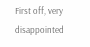First off, very disappointed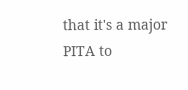that it's a major PITA to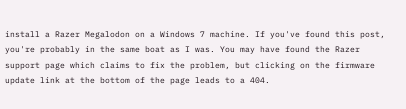install a Razer Megalodon on a Windows 7 machine. If you've found this post, you're probably in the same boat as I was. You may have found the Razer support page which claims to fix the problem, but clicking on the firmware update link at the bottom of the page leads to a 404.